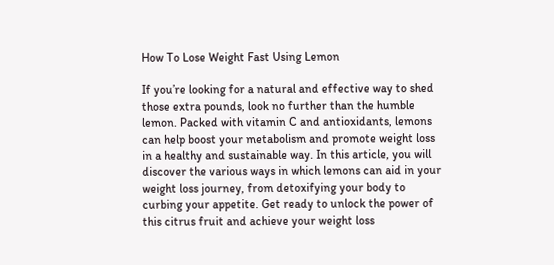How To Lose Weight Fast Using Lemon

If you’re looking for a natural and effective way to shed those extra pounds, look no further than the humble lemon. Packed with vitamin C and antioxidants, lemons can help boost your metabolism and promote weight loss in a healthy and sustainable way. In this article, you will discover the various ways in which lemons can aid in your weight loss journey, from detoxifying your body to curbing your appetite. Get ready to unlock the power of this citrus fruit and achieve your weight loss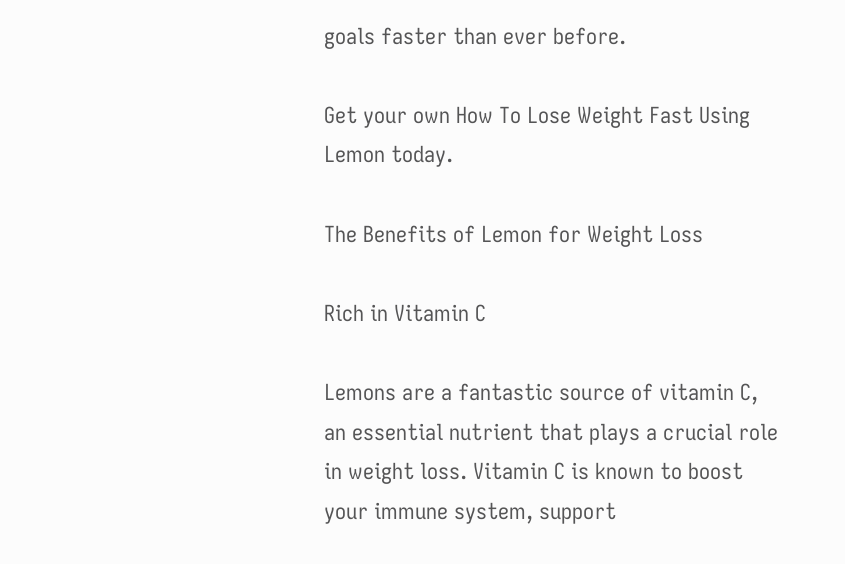goals faster than ever before.

Get your own How To Lose Weight Fast Using Lemon today.

The Benefits of Lemon for Weight Loss

Rich in Vitamin C

Lemons are a fantastic source of vitamin C, an essential nutrient that plays a crucial role in weight loss. Vitamin C is known to boost your immune system, support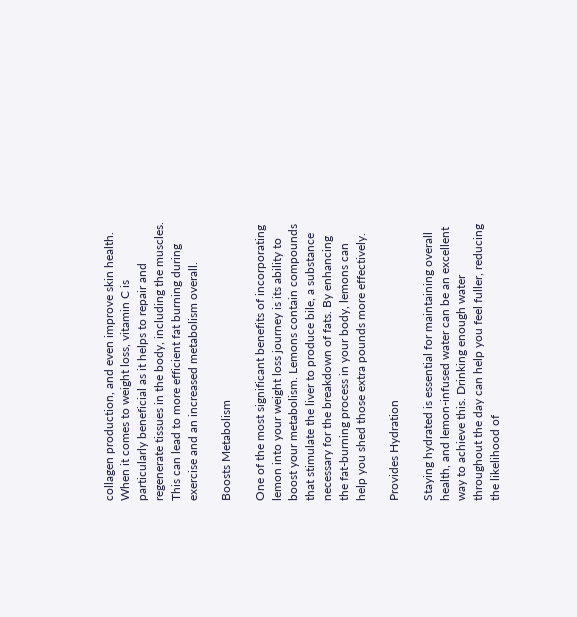collagen production, and even improve skin health. When it comes to weight loss, vitamin C is particularly beneficial as it helps to repair and regenerate tissues in the body, including the muscles. This can lead to more efficient fat burning during exercise and an increased metabolism overall.

Boosts Metabolism

One of the most significant benefits of incorporating lemon into your weight loss journey is its ability to boost your metabolism. Lemons contain compounds that stimulate the liver to produce bile, a substance necessary for the breakdown of fats. By enhancing the fat-burning process in your body, lemons can help you shed those extra pounds more effectively.

Provides Hydration

Staying hydrated is essential for maintaining overall health, and lemon-infused water can be an excellent way to achieve this. Drinking enough water throughout the day can help you feel fuller, reducing the likelihood of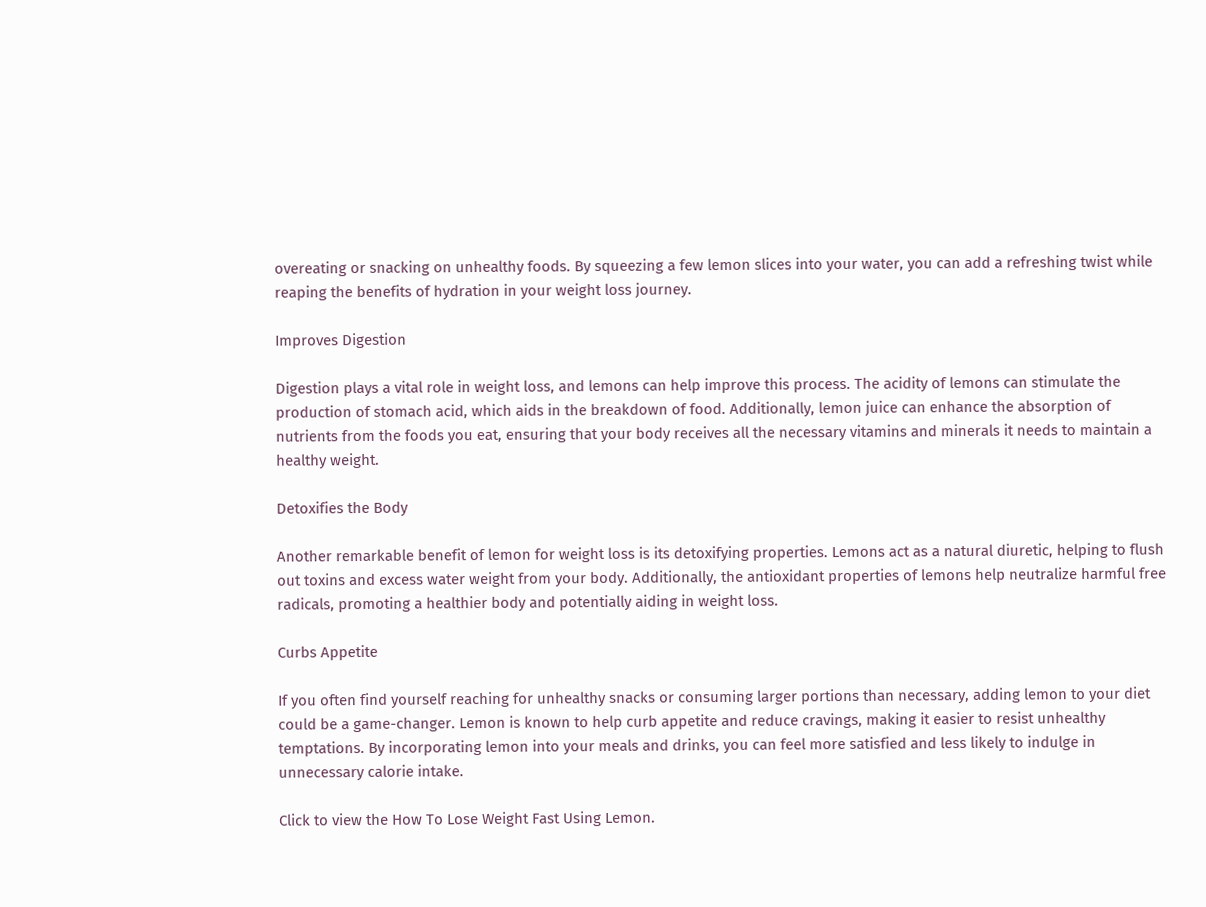overeating or snacking on unhealthy foods. By squeezing a few lemon slices into your water, you can add a refreshing twist while reaping the benefits of hydration in your weight loss journey.

Improves Digestion

Digestion plays a vital role in weight loss, and lemons can help improve this process. The acidity of lemons can stimulate the production of stomach acid, which aids in the breakdown of food. Additionally, lemon juice can enhance the absorption of nutrients from the foods you eat, ensuring that your body receives all the necessary vitamins and minerals it needs to maintain a healthy weight.

Detoxifies the Body

Another remarkable benefit of lemon for weight loss is its detoxifying properties. Lemons act as a natural diuretic, helping to flush out toxins and excess water weight from your body. Additionally, the antioxidant properties of lemons help neutralize harmful free radicals, promoting a healthier body and potentially aiding in weight loss.

Curbs Appetite

If you often find yourself reaching for unhealthy snacks or consuming larger portions than necessary, adding lemon to your diet could be a game-changer. Lemon is known to help curb appetite and reduce cravings, making it easier to resist unhealthy temptations. By incorporating lemon into your meals and drinks, you can feel more satisfied and less likely to indulge in unnecessary calorie intake.

Click to view the How To Lose Weight Fast Using Lemon.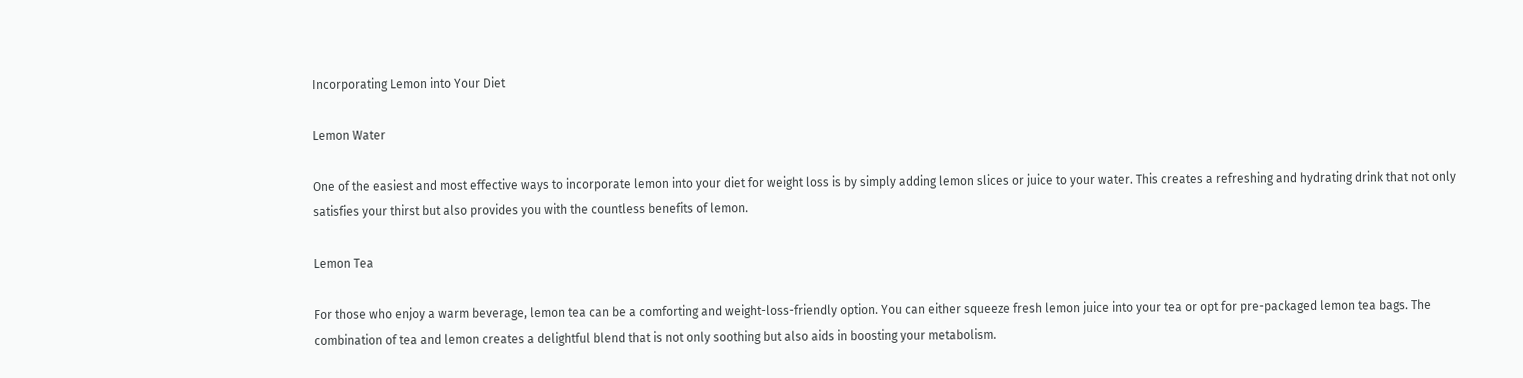Incorporating Lemon into Your Diet

Lemon Water

One of the easiest and most effective ways to incorporate lemon into your diet for weight loss is by simply adding lemon slices or juice to your water. This creates a refreshing and hydrating drink that not only satisfies your thirst but also provides you with the countless benefits of lemon.

Lemon Tea

For those who enjoy a warm beverage, lemon tea can be a comforting and weight-loss-friendly option. You can either squeeze fresh lemon juice into your tea or opt for pre-packaged lemon tea bags. The combination of tea and lemon creates a delightful blend that is not only soothing but also aids in boosting your metabolism.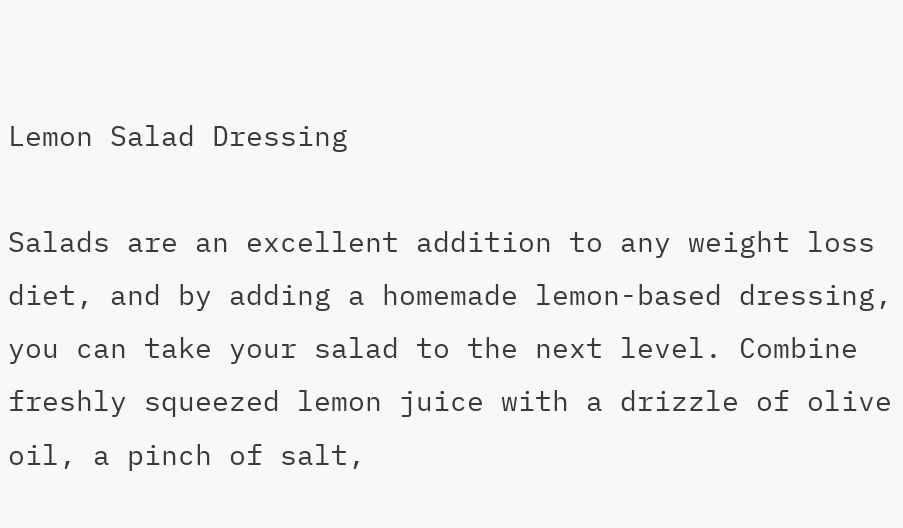Lemon Salad Dressing

Salads are an excellent addition to any weight loss diet, and by adding a homemade lemon-based dressing, you can take your salad to the next level. Combine freshly squeezed lemon juice with a drizzle of olive oil, a pinch of salt,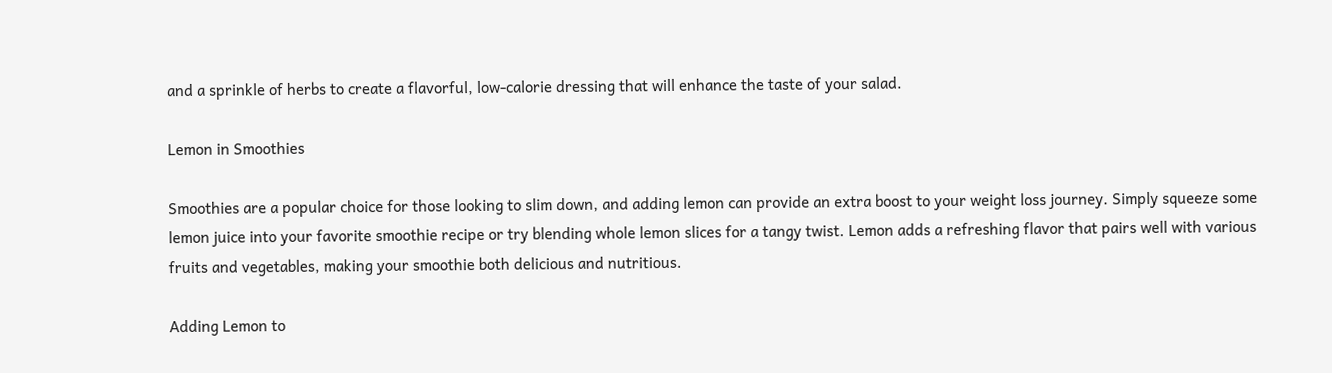and a sprinkle of herbs to create a flavorful, low-calorie dressing that will enhance the taste of your salad.

Lemon in Smoothies

Smoothies are a popular choice for those looking to slim down, and adding lemon can provide an extra boost to your weight loss journey. Simply squeeze some lemon juice into your favorite smoothie recipe or try blending whole lemon slices for a tangy twist. Lemon adds a refreshing flavor that pairs well with various fruits and vegetables, making your smoothie both delicious and nutritious.

Adding Lemon to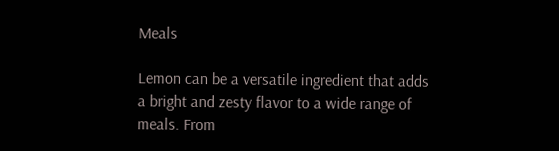Meals

Lemon can be a versatile ingredient that adds a bright and zesty flavor to a wide range of meals. From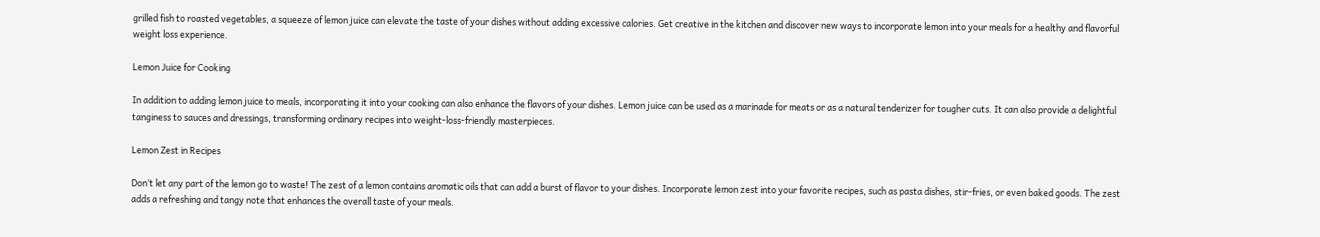grilled fish to roasted vegetables, a squeeze of lemon juice can elevate the taste of your dishes without adding excessive calories. Get creative in the kitchen and discover new ways to incorporate lemon into your meals for a healthy and flavorful weight loss experience.

Lemon Juice for Cooking

In addition to adding lemon juice to meals, incorporating it into your cooking can also enhance the flavors of your dishes. Lemon juice can be used as a marinade for meats or as a natural tenderizer for tougher cuts. It can also provide a delightful tanginess to sauces and dressings, transforming ordinary recipes into weight-loss-friendly masterpieces.

Lemon Zest in Recipes

Don’t let any part of the lemon go to waste! The zest of a lemon contains aromatic oils that can add a burst of flavor to your dishes. Incorporate lemon zest into your favorite recipes, such as pasta dishes, stir-fries, or even baked goods. The zest adds a refreshing and tangy note that enhances the overall taste of your meals.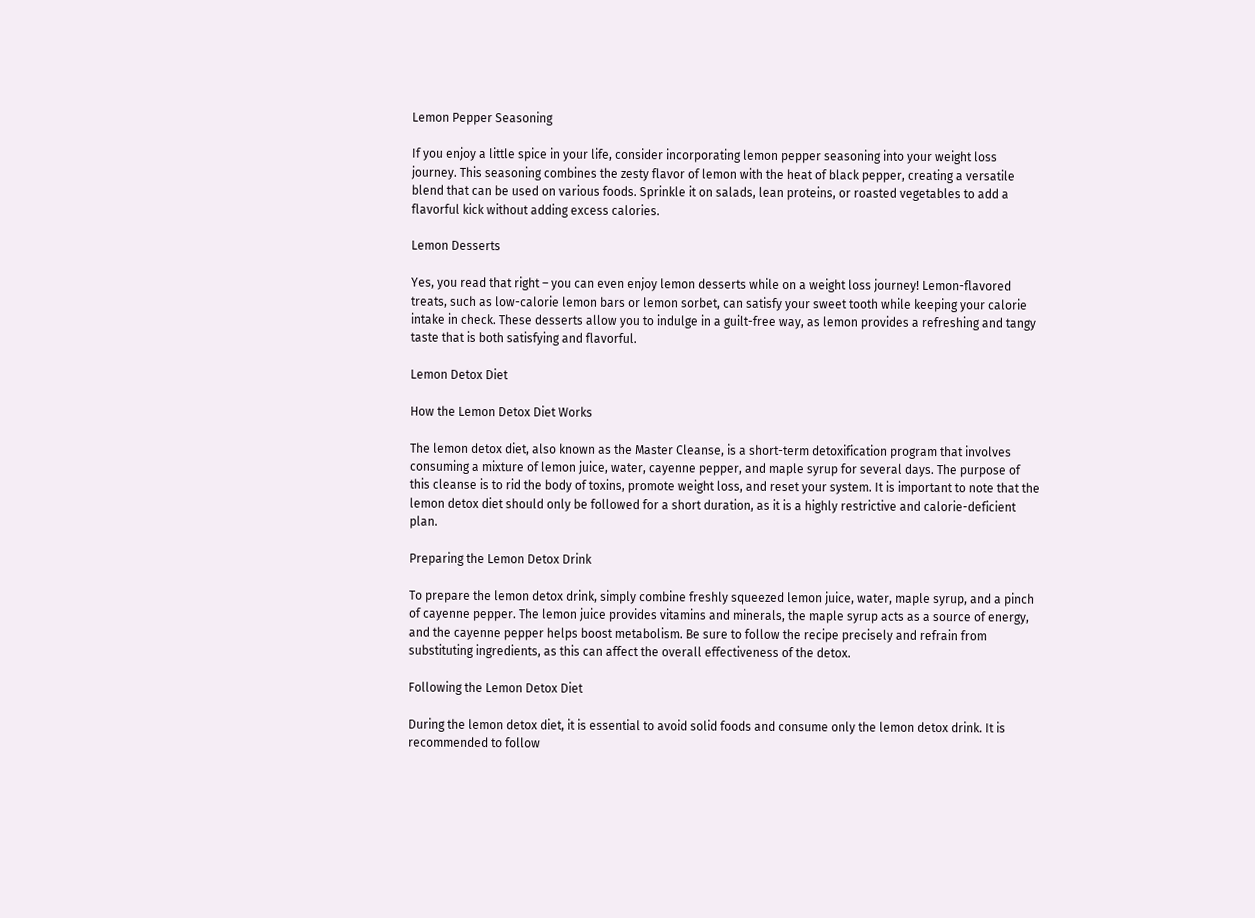Lemon Pepper Seasoning

If you enjoy a little spice in your life, consider incorporating lemon pepper seasoning into your weight loss journey. This seasoning combines the zesty flavor of lemon with the heat of black pepper, creating a versatile blend that can be used on various foods. Sprinkle it on salads, lean proteins, or roasted vegetables to add a flavorful kick without adding excess calories.

Lemon Desserts

Yes, you read that right – you can even enjoy lemon desserts while on a weight loss journey! Lemon-flavored treats, such as low-calorie lemon bars or lemon sorbet, can satisfy your sweet tooth while keeping your calorie intake in check. These desserts allow you to indulge in a guilt-free way, as lemon provides a refreshing and tangy taste that is both satisfying and flavorful.

Lemon Detox Diet

How the Lemon Detox Diet Works

The lemon detox diet, also known as the Master Cleanse, is a short-term detoxification program that involves consuming a mixture of lemon juice, water, cayenne pepper, and maple syrup for several days. The purpose of this cleanse is to rid the body of toxins, promote weight loss, and reset your system. It is important to note that the lemon detox diet should only be followed for a short duration, as it is a highly restrictive and calorie-deficient plan.

Preparing the Lemon Detox Drink

To prepare the lemon detox drink, simply combine freshly squeezed lemon juice, water, maple syrup, and a pinch of cayenne pepper. The lemon juice provides vitamins and minerals, the maple syrup acts as a source of energy, and the cayenne pepper helps boost metabolism. Be sure to follow the recipe precisely and refrain from substituting ingredients, as this can affect the overall effectiveness of the detox.

Following the Lemon Detox Diet

During the lemon detox diet, it is essential to avoid solid foods and consume only the lemon detox drink. It is recommended to follow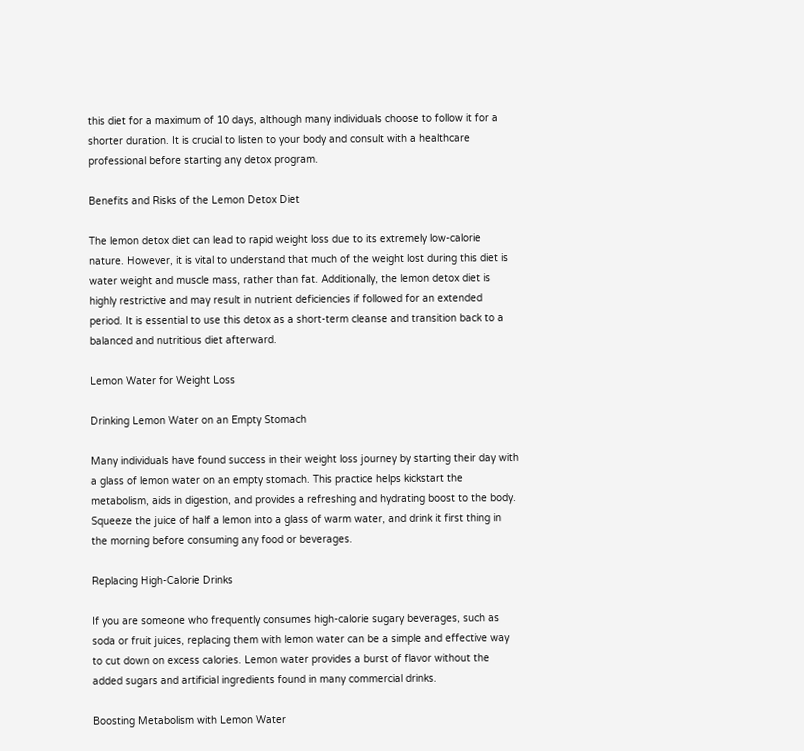this diet for a maximum of 10 days, although many individuals choose to follow it for a shorter duration. It is crucial to listen to your body and consult with a healthcare professional before starting any detox program.

Benefits and Risks of the Lemon Detox Diet

The lemon detox diet can lead to rapid weight loss due to its extremely low-calorie nature. However, it is vital to understand that much of the weight lost during this diet is water weight and muscle mass, rather than fat. Additionally, the lemon detox diet is highly restrictive and may result in nutrient deficiencies if followed for an extended period. It is essential to use this detox as a short-term cleanse and transition back to a balanced and nutritious diet afterward.

Lemon Water for Weight Loss

Drinking Lemon Water on an Empty Stomach

Many individuals have found success in their weight loss journey by starting their day with a glass of lemon water on an empty stomach. This practice helps kickstart the metabolism, aids in digestion, and provides a refreshing and hydrating boost to the body. Squeeze the juice of half a lemon into a glass of warm water, and drink it first thing in the morning before consuming any food or beverages.

Replacing High-Calorie Drinks

If you are someone who frequently consumes high-calorie sugary beverages, such as soda or fruit juices, replacing them with lemon water can be a simple and effective way to cut down on excess calories. Lemon water provides a burst of flavor without the added sugars and artificial ingredients found in many commercial drinks.

Boosting Metabolism with Lemon Water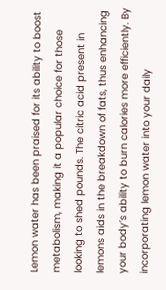Lemon water has been praised for its ability to boost metabolism, making it a popular choice for those looking to shed pounds. The citric acid present in lemons aids in the breakdown of fats, thus enhancing your body’s ability to burn calories more efficiently. By incorporating lemon water into your daily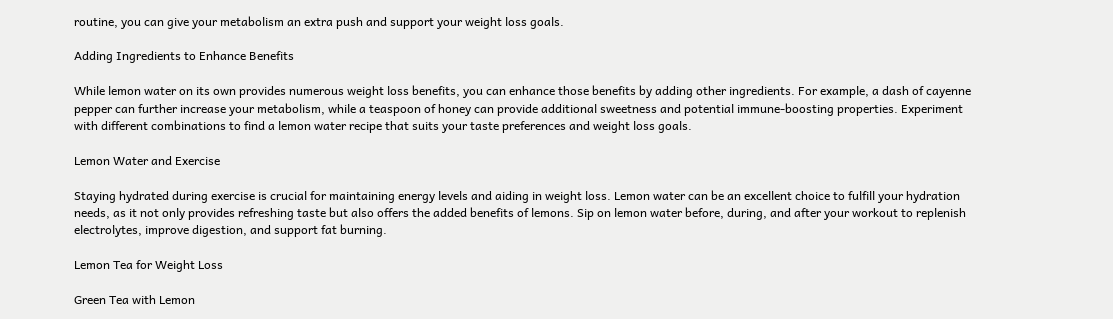routine, you can give your metabolism an extra push and support your weight loss goals.

Adding Ingredients to Enhance Benefits

While lemon water on its own provides numerous weight loss benefits, you can enhance those benefits by adding other ingredients. For example, a dash of cayenne pepper can further increase your metabolism, while a teaspoon of honey can provide additional sweetness and potential immune-boosting properties. Experiment with different combinations to find a lemon water recipe that suits your taste preferences and weight loss goals.

Lemon Water and Exercise

Staying hydrated during exercise is crucial for maintaining energy levels and aiding in weight loss. Lemon water can be an excellent choice to fulfill your hydration needs, as it not only provides refreshing taste but also offers the added benefits of lemons. Sip on lemon water before, during, and after your workout to replenish electrolytes, improve digestion, and support fat burning.

Lemon Tea for Weight Loss

Green Tea with Lemon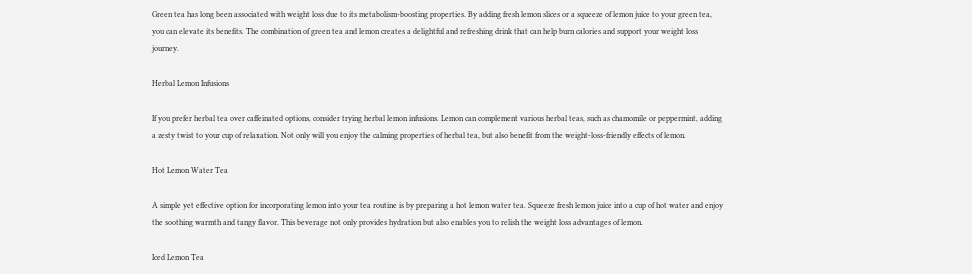Green tea has long been associated with weight loss due to its metabolism-boosting properties. By adding fresh lemon slices or a squeeze of lemon juice to your green tea, you can elevate its benefits. The combination of green tea and lemon creates a delightful and refreshing drink that can help burn calories and support your weight loss journey.

Herbal Lemon Infusions

If you prefer herbal tea over caffeinated options, consider trying herbal lemon infusions. Lemon can complement various herbal teas, such as chamomile or peppermint, adding a zesty twist to your cup of relaxation. Not only will you enjoy the calming properties of herbal tea, but also benefit from the weight-loss-friendly effects of lemon.

Hot Lemon Water Tea

A simple yet effective option for incorporating lemon into your tea routine is by preparing a hot lemon water tea. Squeeze fresh lemon juice into a cup of hot water and enjoy the soothing warmth and tangy flavor. This beverage not only provides hydration but also enables you to relish the weight loss advantages of lemon.

Iced Lemon Tea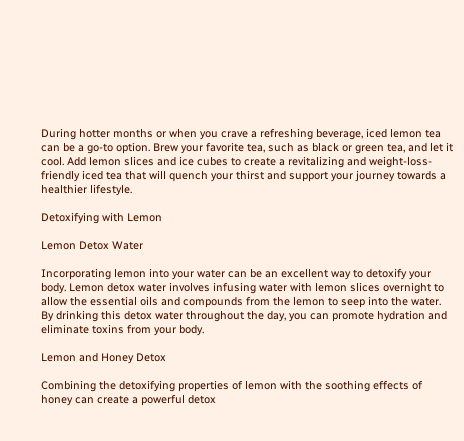During hotter months or when you crave a refreshing beverage, iced lemon tea can be a go-to option. Brew your favorite tea, such as black or green tea, and let it cool. Add lemon slices and ice cubes to create a revitalizing and weight-loss-friendly iced tea that will quench your thirst and support your journey towards a healthier lifestyle.

Detoxifying with Lemon

Lemon Detox Water

Incorporating lemon into your water can be an excellent way to detoxify your body. Lemon detox water involves infusing water with lemon slices overnight to allow the essential oils and compounds from the lemon to seep into the water. By drinking this detox water throughout the day, you can promote hydration and eliminate toxins from your body.

Lemon and Honey Detox

Combining the detoxifying properties of lemon with the soothing effects of honey can create a powerful detox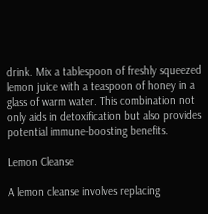drink. Mix a tablespoon of freshly squeezed lemon juice with a teaspoon of honey in a glass of warm water. This combination not only aids in detoxification but also provides potential immune-boosting benefits.

Lemon Cleanse

A lemon cleanse involves replacing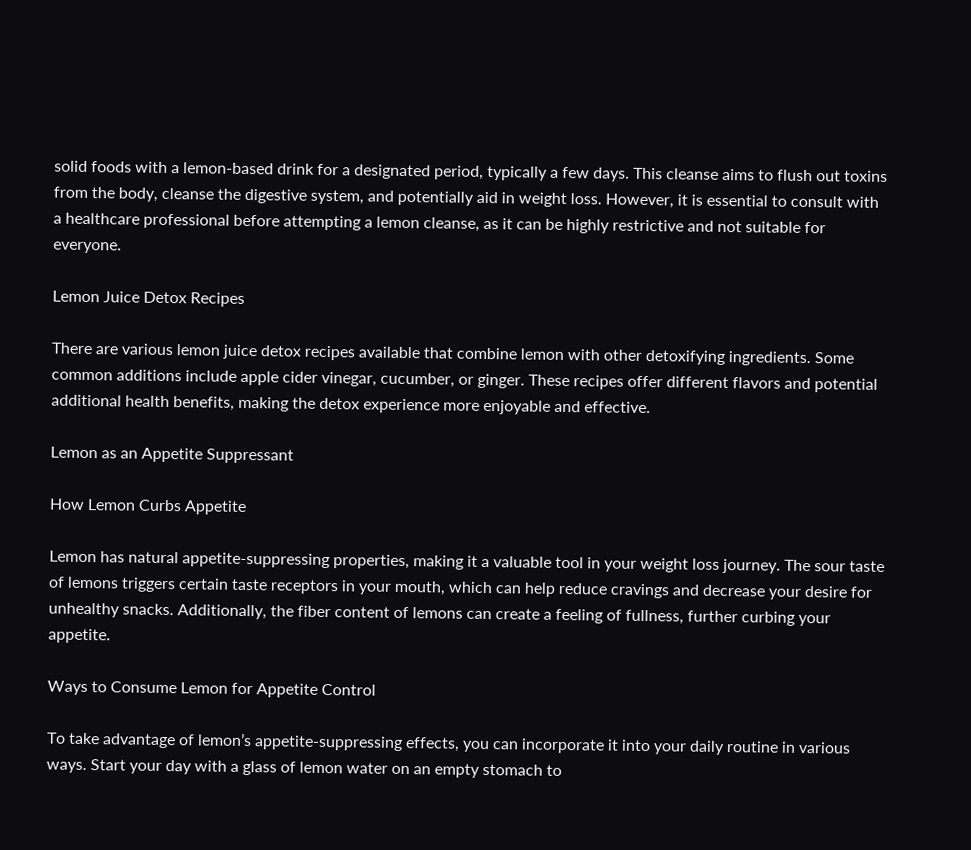solid foods with a lemon-based drink for a designated period, typically a few days. This cleanse aims to flush out toxins from the body, cleanse the digestive system, and potentially aid in weight loss. However, it is essential to consult with a healthcare professional before attempting a lemon cleanse, as it can be highly restrictive and not suitable for everyone.

Lemon Juice Detox Recipes

There are various lemon juice detox recipes available that combine lemon with other detoxifying ingredients. Some common additions include apple cider vinegar, cucumber, or ginger. These recipes offer different flavors and potential additional health benefits, making the detox experience more enjoyable and effective.

Lemon as an Appetite Suppressant

How Lemon Curbs Appetite

Lemon has natural appetite-suppressing properties, making it a valuable tool in your weight loss journey. The sour taste of lemons triggers certain taste receptors in your mouth, which can help reduce cravings and decrease your desire for unhealthy snacks. Additionally, the fiber content of lemons can create a feeling of fullness, further curbing your appetite.

Ways to Consume Lemon for Appetite Control

To take advantage of lemon’s appetite-suppressing effects, you can incorporate it into your daily routine in various ways. Start your day with a glass of lemon water on an empty stomach to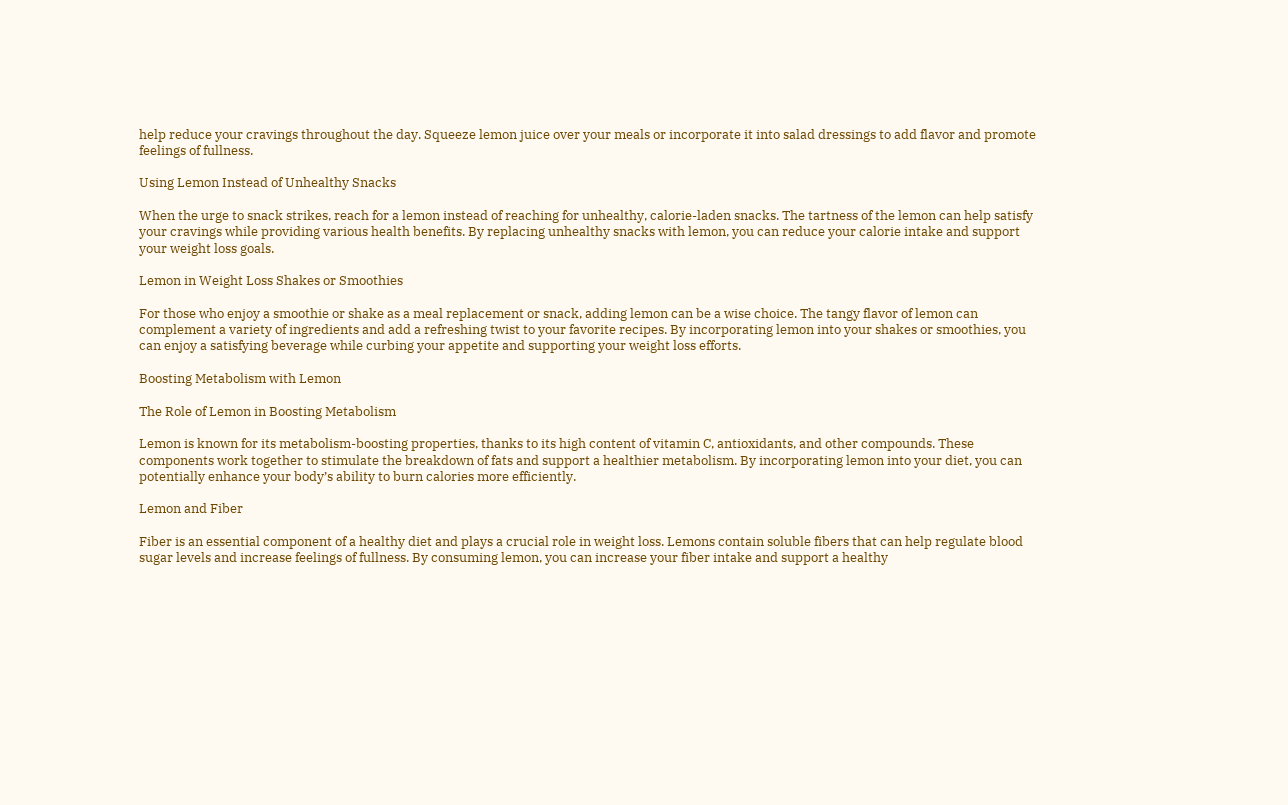help reduce your cravings throughout the day. Squeeze lemon juice over your meals or incorporate it into salad dressings to add flavor and promote feelings of fullness.

Using Lemon Instead of Unhealthy Snacks

When the urge to snack strikes, reach for a lemon instead of reaching for unhealthy, calorie-laden snacks. The tartness of the lemon can help satisfy your cravings while providing various health benefits. By replacing unhealthy snacks with lemon, you can reduce your calorie intake and support your weight loss goals.

Lemon in Weight Loss Shakes or Smoothies

For those who enjoy a smoothie or shake as a meal replacement or snack, adding lemon can be a wise choice. The tangy flavor of lemon can complement a variety of ingredients and add a refreshing twist to your favorite recipes. By incorporating lemon into your shakes or smoothies, you can enjoy a satisfying beverage while curbing your appetite and supporting your weight loss efforts.

Boosting Metabolism with Lemon

The Role of Lemon in Boosting Metabolism

Lemon is known for its metabolism-boosting properties, thanks to its high content of vitamin C, antioxidants, and other compounds. These components work together to stimulate the breakdown of fats and support a healthier metabolism. By incorporating lemon into your diet, you can potentially enhance your body’s ability to burn calories more efficiently.

Lemon and Fiber

Fiber is an essential component of a healthy diet and plays a crucial role in weight loss. Lemons contain soluble fibers that can help regulate blood sugar levels and increase feelings of fullness. By consuming lemon, you can increase your fiber intake and support a healthy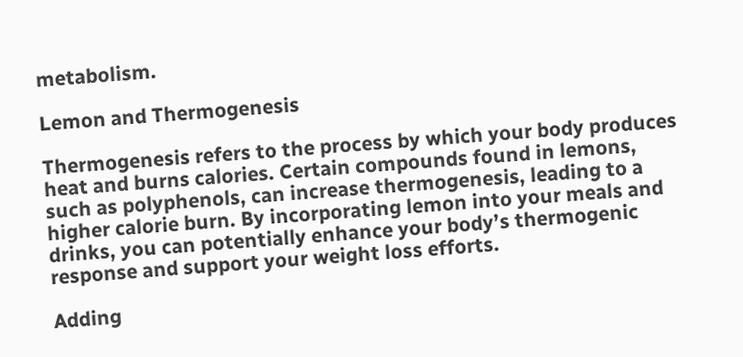metabolism.

Lemon and Thermogenesis

Thermogenesis refers to the process by which your body produces heat and burns calories. Certain compounds found in lemons, such as polyphenols, can increase thermogenesis, leading to a higher calorie burn. By incorporating lemon into your meals and drinks, you can potentially enhance your body’s thermogenic response and support your weight loss efforts.

Adding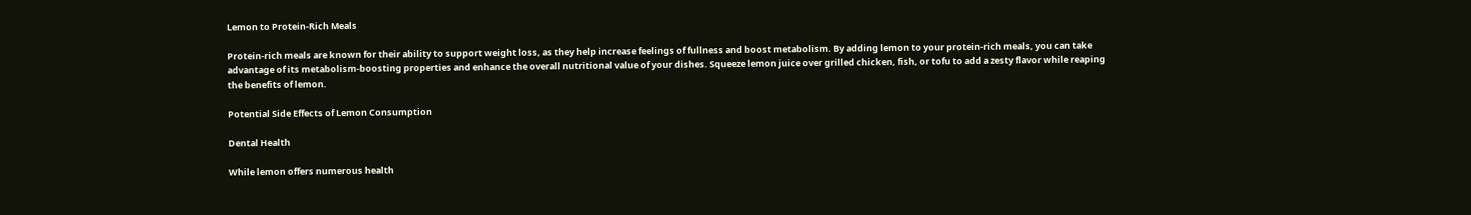Lemon to Protein-Rich Meals

Protein-rich meals are known for their ability to support weight loss, as they help increase feelings of fullness and boost metabolism. By adding lemon to your protein-rich meals, you can take advantage of its metabolism-boosting properties and enhance the overall nutritional value of your dishes. Squeeze lemon juice over grilled chicken, fish, or tofu to add a zesty flavor while reaping the benefits of lemon.

Potential Side Effects of Lemon Consumption

Dental Health

While lemon offers numerous health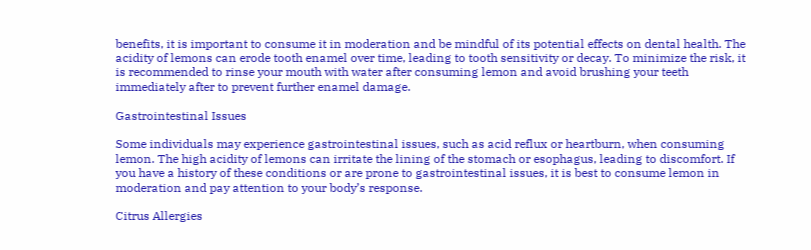benefits, it is important to consume it in moderation and be mindful of its potential effects on dental health. The acidity of lemons can erode tooth enamel over time, leading to tooth sensitivity or decay. To minimize the risk, it is recommended to rinse your mouth with water after consuming lemon and avoid brushing your teeth immediately after to prevent further enamel damage.

Gastrointestinal Issues

Some individuals may experience gastrointestinal issues, such as acid reflux or heartburn, when consuming lemon. The high acidity of lemons can irritate the lining of the stomach or esophagus, leading to discomfort. If you have a history of these conditions or are prone to gastrointestinal issues, it is best to consume lemon in moderation and pay attention to your body’s response.

Citrus Allergies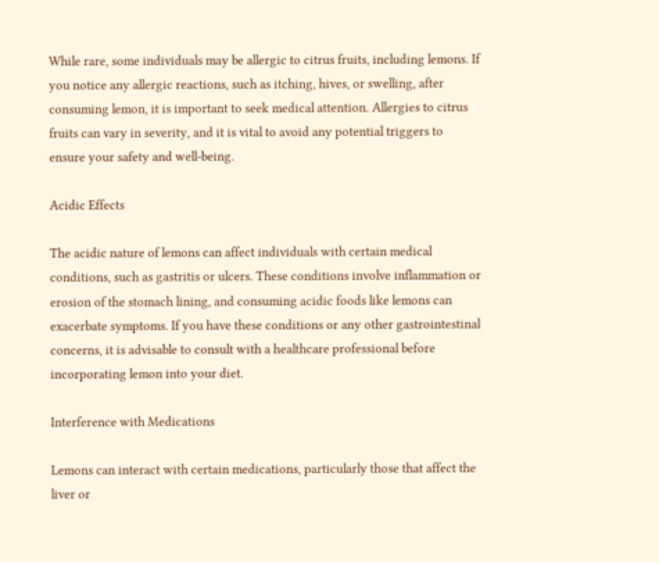While rare, some individuals may be allergic to citrus fruits, including lemons. If you notice any allergic reactions, such as itching, hives, or swelling, after consuming lemon, it is important to seek medical attention. Allergies to citrus fruits can vary in severity, and it is vital to avoid any potential triggers to ensure your safety and well-being.

Acidic Effects

The acidic nature of lemons can affect individuals with certain medical conditions, such as gastritis or ulcers. These conditions involve inflammation or erosion of the stomach lining, and consuming acidic foods like lemons can exacerbate symptoms. If you have these conditions or any other gastrointestinal concerns, it is advisable to consult with a healthcare professional before incorporating lemon into your diet.

Interference with Medications

Lemons can interact with certain medications, particularly those that affect the liver or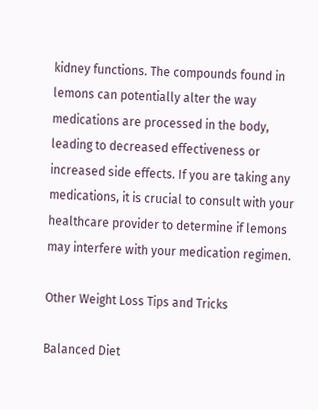kidney functions. The compounds found in lemons can potentially alter the way medications are processed in the body, leading to decreased effectiveness or increased side effects. If you are taking any medications, it is crucial to consult with your healthcare provider to determine if lemons may interfere with your medication regimen.

Other Weight Loss Tips and Tricks

Balanced Diet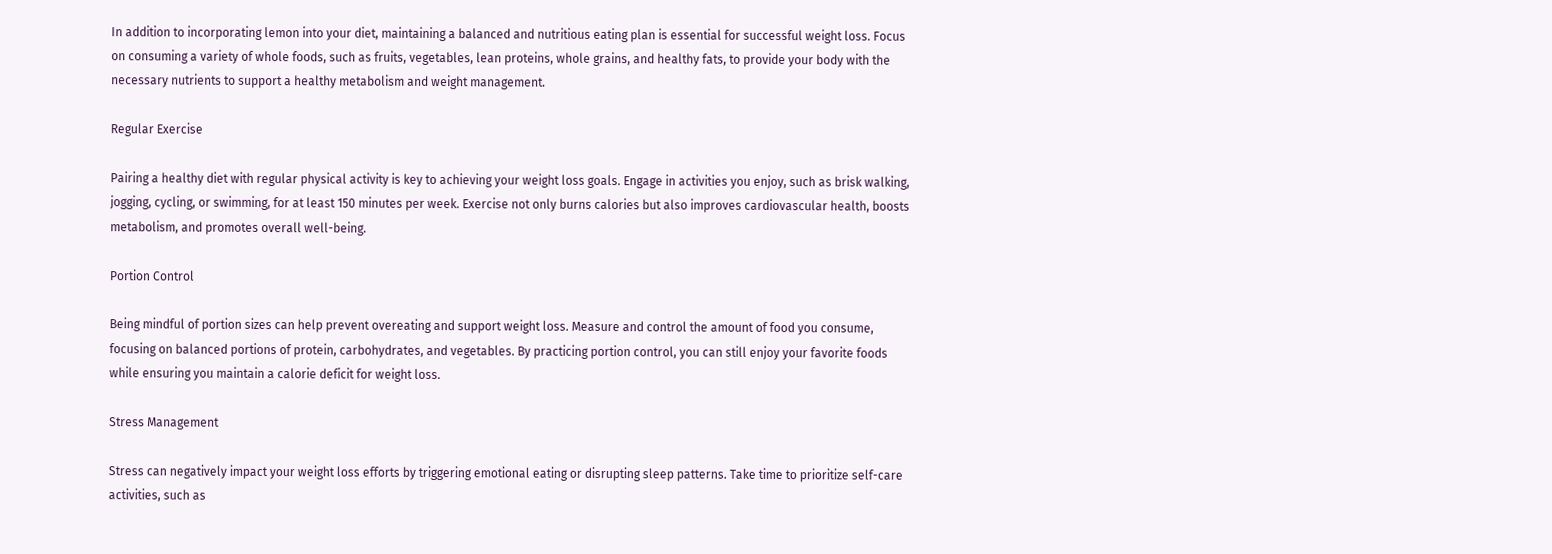In addition to incorporating lemon into your diet, maintaining a balanced and nutritious eating plan is essential for successful weight loss. Focus on consuming a variety of whole foods, such as fruits, vegetables, lean proteins, whole grains, and healthy fats, to provide your body with the necessary nutrients to support a healthy metabolism and weight management.

Regular Exercise

Pairing a healthy diet with regular physical activity is key to achieving your weight loss goals. Engage in activities you enjoy, such as brisk walking, jogging, cycling, or swimming, for at least 150 minutes per week. Exercise not only burns calories but also improves cardiovascular health, boosts metabolism, and promotes overall well-being.

Portion Control

Being mindful of portion sizes can help prevent overeating and support weight loss. Measure and control the amount of food you consume, focusing on balanced portions of protein, carbohydrates, and vegetables. By practicing portion control, you can still enjoy your favorite foods while ensuring you maintain a calorie deficit for weight loss.

Stress Management

Stress can negatively impact your weight loss efforts by triggering emotional eating or disrupting sleep patterns. Take time to prioritize self-care activities, such as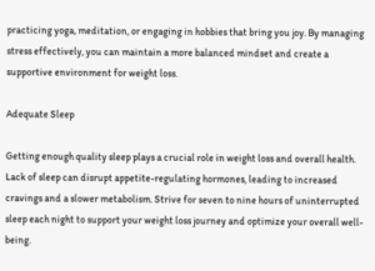practicing yoga, meditation, or engaging in hobbies that bring you joy. By managing stress effectively, you can maintain a more balanced mindset and create a supportive environment for weight loss.

Adequate Sleep

Getting enough quality sleep plays a crucial role in weight loss and overall health. Lack of sleep can disrupt appetite-regulating hormones, leading to increased cravings and a slower metabolism. Strive for seven to nine hours of uninterrupted sleep each night to support your weight loss journey and optimize your overall well-being.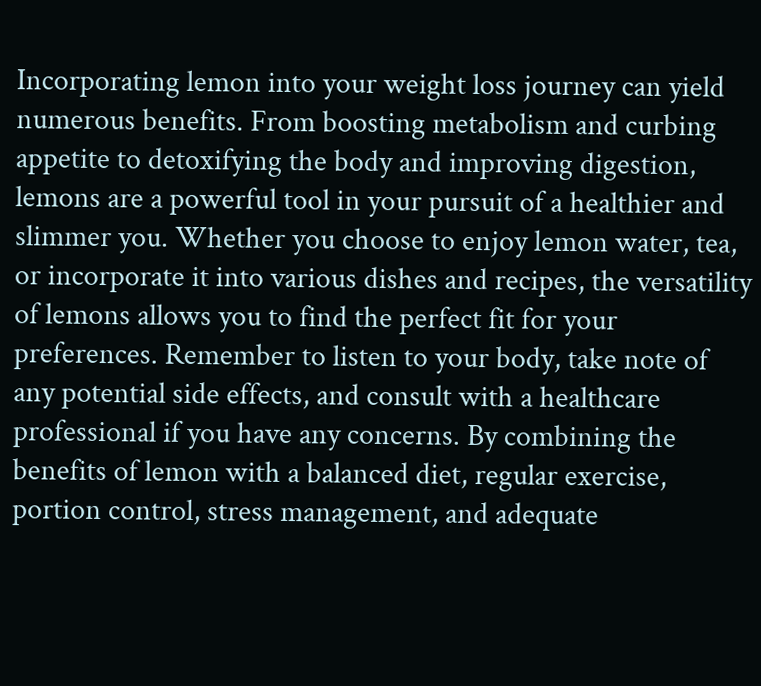Incorporating lemon into your weight loss journey can yield numerous benefits. From boosting metabolism and curbing appetite to detoxifying the body and improving digestion, lemons are a powerful tool in your pursuit of a healthier and slimmer you. Whether you choose to enjoy lemon water, tea, or incorporate it into various dishes and recipes, the versatility of lemons allows you to find the perfect fit for your preferences. Remember to listen to your body, take note of any potential side effects, and consult with a healthcare professional if you have any concerns. By combining the benefits of lemon with a balanced diet, regular exercise, portion control, stress management, and adequate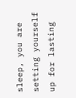sleep, you are setting yourself up for lasting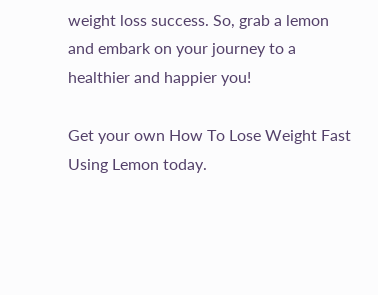weight loss success. So, grab a lemon and embark on your journey to a healthier and happier you!

Get your own How To Lose Weight Fast Using Lemon today.